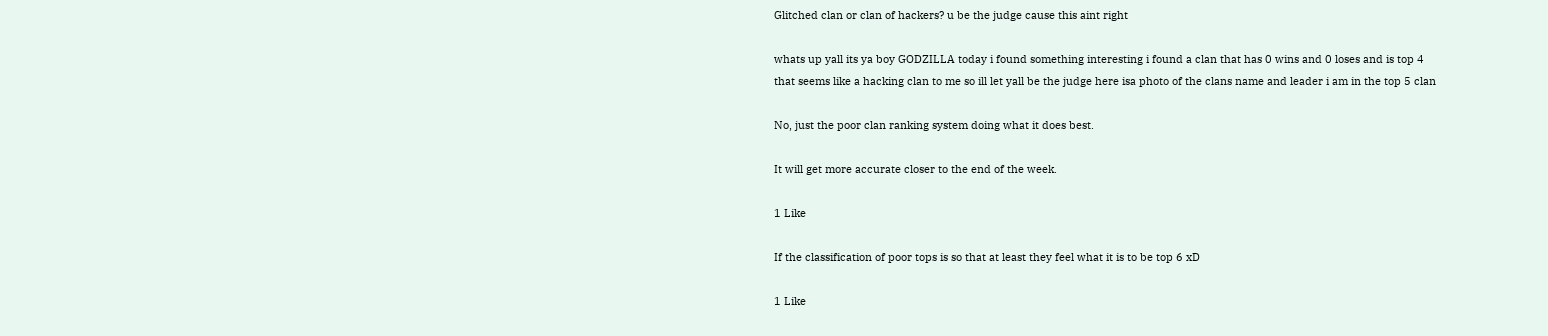Glitched clan or clan of hackers? u be the judge cause this aint right

whats up yall its ya boy GODZILLA today i found something interesting i found a clan that has 0 wins and 0 loses and is top 4 that seems like a hacking clan to me so ill let yall be the judge here isa photo of the clans name and leader i am in the top 5 clan

No, just the poor clan ranking system doing what it does best.

It will get more accurate closer to the end of the week.

1 Like

If the classification of poor tops is so that at least they feel what it is to be top 6 xD

1 Like